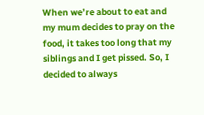When we’re about to eat and my mum decides to pray on the food, it takes too long that my siblings and I get pissed. So, I decided to always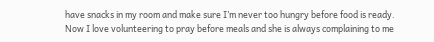have snacks in my room and make sure I’m never too hungry before food is ready. Now I love volunteering to pray before meals and she is always complaining to me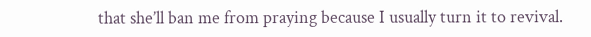that she’ll ban me from praying because I usually turn it to revival.